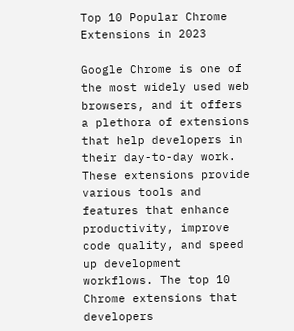Top 10 Popular Chrome Extensions in 2023

Google Chrome is one of the most widely used web browsers, and it offers a plethora of extensions that help developers in their day-to-day work. These extensions provide various tools and features that enhance productivity, improve code quality, and speed up development workflows. The top 10 Chrome extensions that developers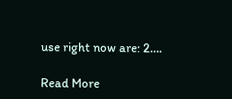use right now are: 2….

Read More